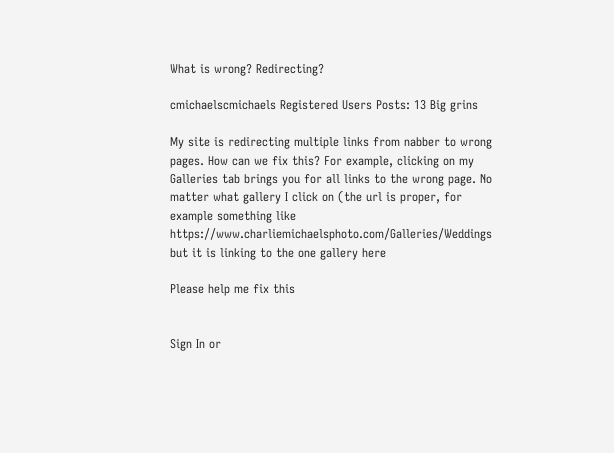What is wrong? Redirecting?

cmichaelscmichaels Registered Users Posts: 13 Big grins

My site is redirecting multiple links from nabber to wrong pages. How can we fix this? For example, clicking on my Galleries tab brings you for all links to the wrong page. No matter what gallery I click on (the url is proper, for example something like https://www.charliemichaelsphoto.com/Galleries/Weddings but it is linking to the one gallery here

Please help me fix this


Sign In or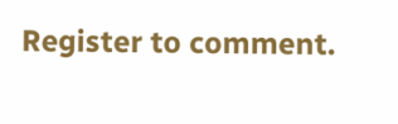Register to comment.